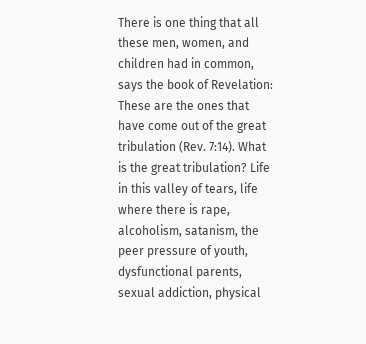There is one thing that all these men, women, and children had in common, says the book of Revelation: These are the ones that have come out of the great tribulation (Rev. 7:14). What is the great tribulation? Life in this valley of tears, life where there is rape, alcoholism, satanism, the peer pressure of youth, dysfunctional parents, sexual addiction, physical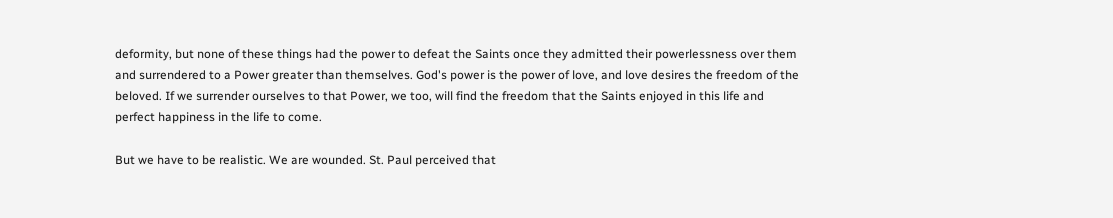deformity, but none of these things had the power to defeat the Saints once they admitted their powerlessness over them and surrendered to a Power greater than themselves. God's power is the power of love, and love desires the freedom of the beloved. If we surrender ourselves to that Power, we too, will find the freedom that the Saints enjoyed in this life and perfect happiness in the life to come.

But we have to be realistic. We are wounded. St. Paul perceived that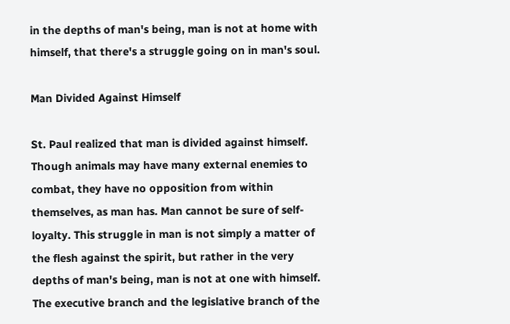in the depths of man's being, man is not at home with himself, that there's a struggle going on in man's soul.

Man Divided Against Himself

St. Paul realized that man is divided against himself. Though animals may have many external enemies to combat, they have no opposition from within themselves, as man has. Man cannot be sure of self-loyalty. This struggle in man is not simply a matter of the flesh against the spirit, but rather in the very depths of man's being, man is not at one with himself. The executive branch and the legislative branch of the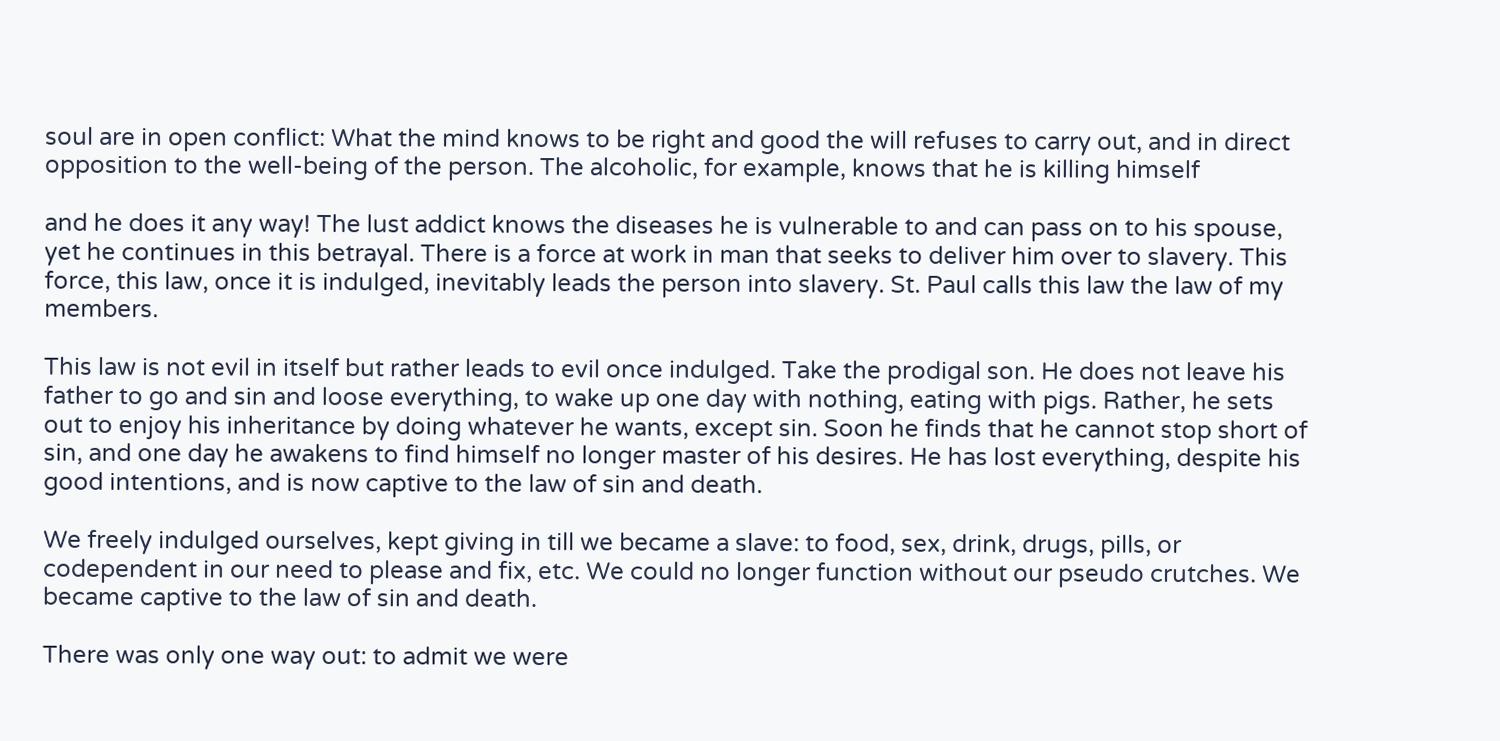soul are in open conflict: What the mind knows to be right and good the will refuses to carry out, and in direct opposition to the well-being of the person. The alcoholic, for example, knows that he is killing himself

and he does it any way! The lust addict knows the diseases he is vulnerable to and can pass on to his spouse, yet he continues in this betrayal. There is a force at work in man that seeks to deliver him over to slavery. This force, this law, once it is indulged, inevitably leads the person into slavery. St. Paul calls this law the law of my members.

This law is not evil in itself but rather leads to evil once indulged. Take the prodigal son. He does not leave his father to go and sin and loose everything, to wake up one day with nothing, eating with pigs. Rather, he sets out to enjoy his inheritance by doing whatever he wants, except sin. Soon he finds that he cannot stop short of sin, and one day he awakens to find himself no longer master of his desires. He has lost everything, despite his good intentions, and is now captive to the law of sin and death.

We freely indulged ourselves, kept giving in till we became a slave: to food, sex, drink, drugs, pills, or codependent in our need to please and fix, etc. We could no longer function without our pseudo crutches. We became captive to the law of sin and death.

There was only one way out: to admit we were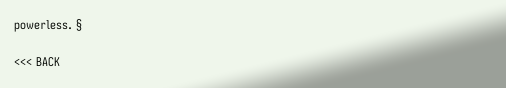powerless. §

<<< BACK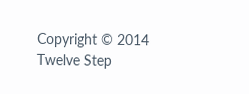Copyright © 2014 Twelve Step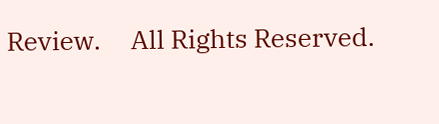Review.     All Rights Reserved.